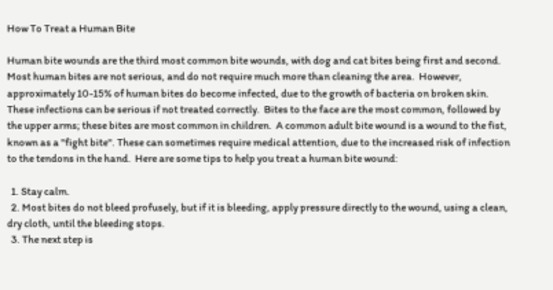How To Treat a Human Bite

Human bite wounds are the third most common bite wounds, with dog and cat bites being first and second.  Most human bites are not serious, and do not require much more than cleaning the area.  However, approximately 10-15% of human bites do become infected, due to the growth of bacteria on broken skin.  These infections can be serious if not treated correctly.  Bites to the face are the most common, followed by the upper arms; these bites are most common in children.  A common adult bite wound is a wound to the fist, known as a "fight bite". These can sometimes require medical attention, due to the increased risk of infection to the tendons in the hand.  Here are some tips to help you treat a human bite wound:

  1. Stay calm.
  2. Most bites do not bleed profusely, but if it is bleeding, apply pressure directly to the wound, using a clean, dry cloth, until the bleeding stops.
  3. The next step is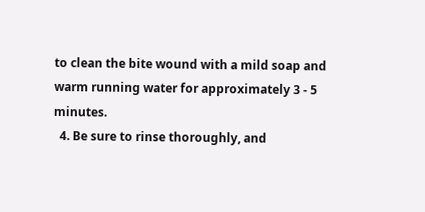to clean the bite wound with a mild soap and warm running water for approximately 3 - 5 minutes.
  4. Be sure to rinse thoroughly, and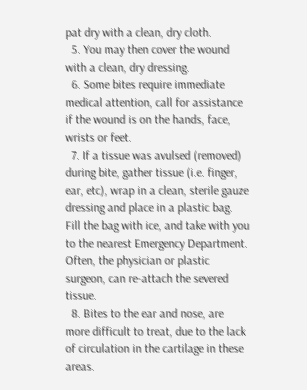pat dry with a clean, dry cloth.
  5. You may then cover the wound with a clean, dry dressing.
  6. Some bites require immediate medical attention, call for assistance if the wound is on the hands, face, wrists or feet.
  7. If a tissue was avulsed (removed) during bite, gather tissue (i.e. finger, ear, etc), wrap in a clean, sterile gauze dressing and place in a plastic bag.  Fill the bag with ice, and take with you to the nearest Emergency Department.  Often, the physician or plastic surgeon, can re-attach the severed tissue.
  8. Bites to the ear and nose, are more difficult to treat, due to the lack of circulation in the cartilage in these areas.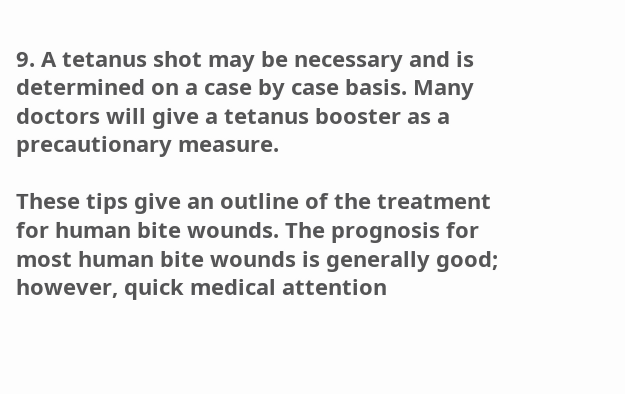9. A tetanus shot may be necessary and is determined on a case by case basis. Many doctors will give a tetanus booster as a precautionary measure.

These tips give an outline of the treatment for human bite wounds. The prognosis for most human bite wounds is generally good; however, quick medical attention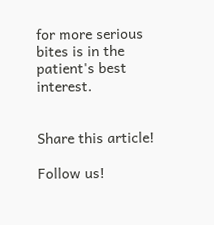for more serious bites is in the patient's best interest.


Share this article!

Follow us!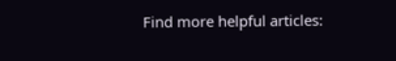Find more helpful articles: